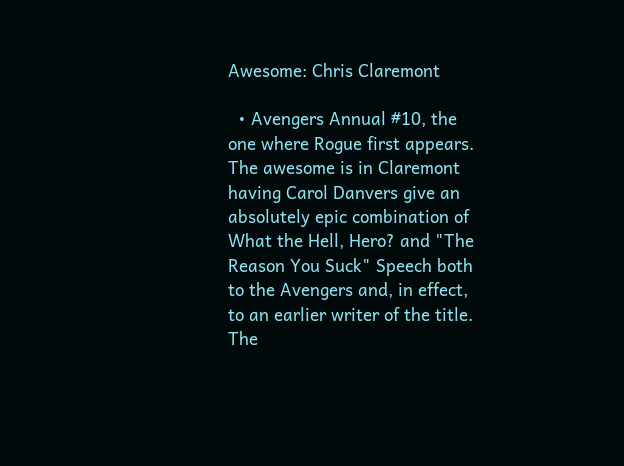Awesome: Chris Claremont

  • Avengers Annual #10, the one where Rogue first appears. The awesome is in Claremont having Carol Danvers give an absolutely epic combination of What the Hell, Hero? and "The Reason You Suck" Speech both to the Avengers and, in effect, to an earlier writer of the title. The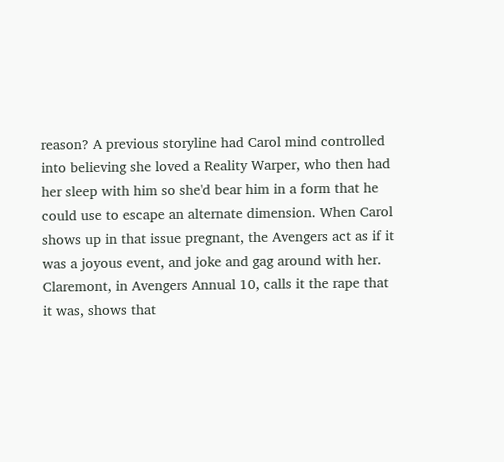reason? A previous storyline had Carol mind controlled into believing she loved a Reality Warper, who then had her sleep with him so she'd bear him in a form that he could use to escape an alternate dimension. When Carol shows up in that issue pregnant, the Avengers act as if it was a joyous event, and joke and gag around with her. Claremont, in Avengers Annual 10, calls it the rape that it was, shows that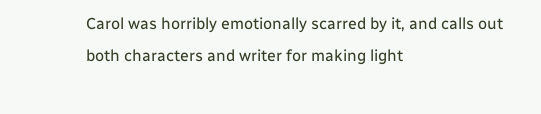Carol was horribly emotionally scarred by it, and calls out both characters and writer for making light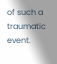of such a traumatic event.